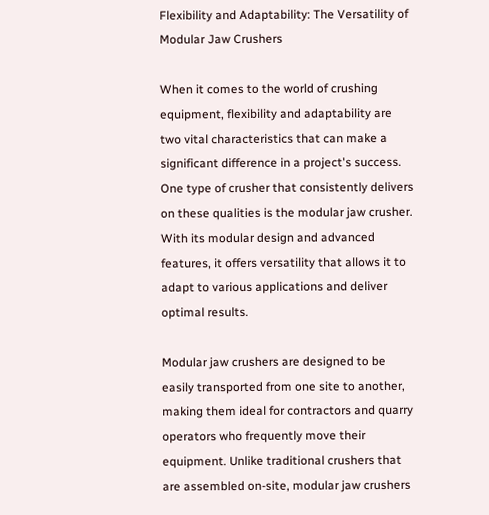Flexibility and Adaptability: The Versatility of Modular Jaw Crushers

When it comes to the world of crushing equipment, flexibility and adaptability are two vital characteristics that can make a significant difference in a project's success. One type of crusher that consistently delivers on these qualities is the modular jaw crusher. With its modular design and advanced features, it offers versatility that allows it to adapt to various applications and deliver optimal results.

Modular jaw crushers are designed to be easily transported from one site to another, making them ideal for contractors and quarry operators who frequently move their equipment. Unlike traditional crushers that are assembled on-site, modular jaw crushers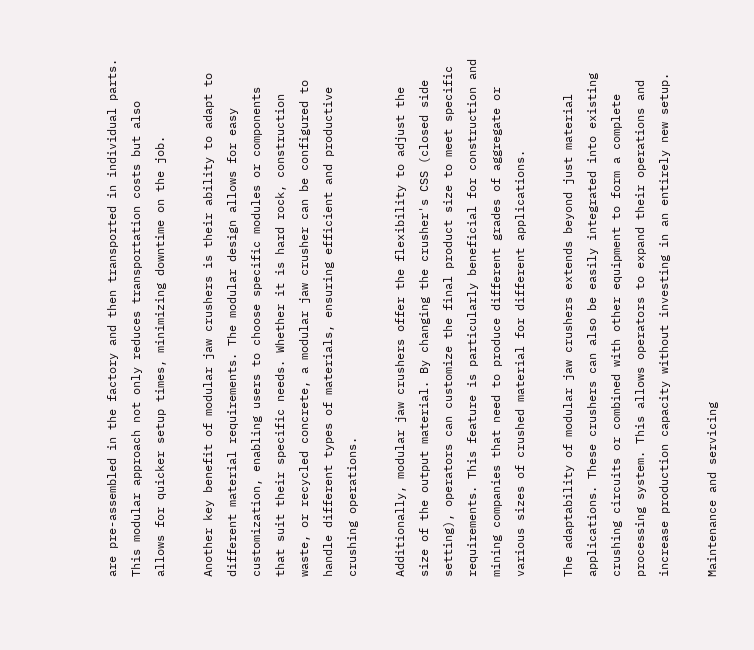are pre-assembled in the factory and then transported in individual parts. This modular approach not only reduces transportation costs but also allows for quicker setup times, minimizing downtime on the job.

Another key benefit of modular jaw crushers is their ability to adapt to different material requirements. The modular design allows for easy customization, enabling users to choose specific modules or components that suit their specific needs. Whether it is hard rock, construction waste, or recycled concrete, a modular jaw crusher can be configured to handle different types of materials, ensuring efficient and productive crushing operations.

Additionally, modular jaw crushers offer the flexibility to adjust the size of the output material. By changing the crusher's CSS (closed side setting), operators can customize the final product size to meet specific requirements. This feature is particularly beneficial for construction and mining companies that need to produce different grades of aggregate or various sizes of crushed material for different applications.

The adaptability of modular jaw crushers extends beyond just material applications. These crushers can also be easily integrated into existing crushing circuits or combined with other equipment to form a complete processing system. This allows operators to expand their operations and increase production capacity without investing in an entirely new setup.

Maintenance and servicing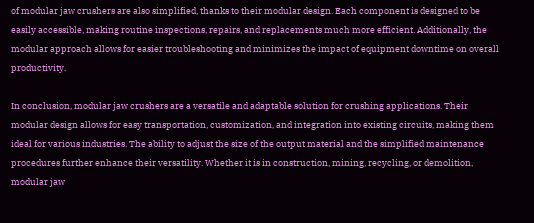of modular jaw crushers are also simplified, thanks to their modular design. Each component is designed to be easily accessible, making routine inspections, repairs, and replacements much more efficient. Additionally, the modular approach allows for easier troubleshooting and minimizes the impact of equipment downtime on overall productivity.

In conclusion, modular jaw crushers are a versatile and adaptable solution for crushing applications. Their modular design allows for easy transportation, customization, and integration into existing circuits, making them ideal for various industries. The ability to adjust the size of the output material and the simplified maintenance procedures further enhance their versatility. Whether it is in construction, mining, recycling, or demolition, modular jaw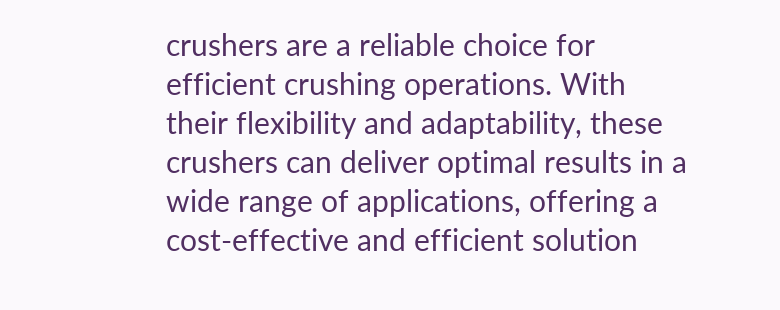crushers are a reliable choice for efficient crushing operations. With their flexibility and adaptability, these crushers can deliver optimal results in a wide range of applications, offering a cost-effective and efficient solution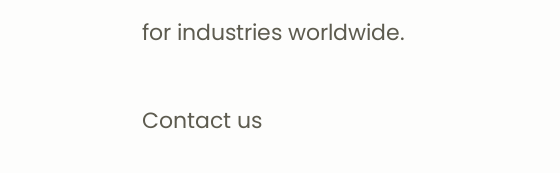for industries worldwide.

Contact us